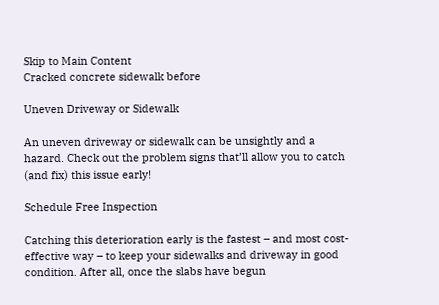Skip to Main Content
Cracked concrete sidewalk before

Uneven Driveway or Sidewalk

An uneven driveway or sidewalk can be unsightly and a hazard. Check out the problem signs that’ll allow you to catch (and fix) this issue early!

Schedule Free Inspection

Catching this deterioration early is the fastest – and most cost-effective way – to keep your sidewalks and driveway in good condition. After all, once the slabs have begun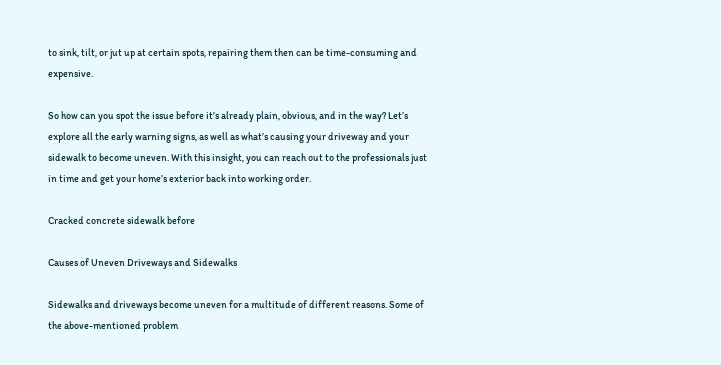to sink, tilt, or jut up at certain spots, repairing them then can be time-consuming and expensive.

So how can you spot the issue before it’s already plain, obvious, and in the way? Let’s explore all the early warning signs, as well as what’s causing your driveway and your sidewalk to become uneven. With this insight, you can reach out to the professionals just in time and get your home’s exterior back into working order.

Cracked concrete sidewalk before

Causes of Uneven Driveways and Sidewalks

Sidewalks and driveways become uneven for a multitude of different reasons. Some of the above-mentioned problem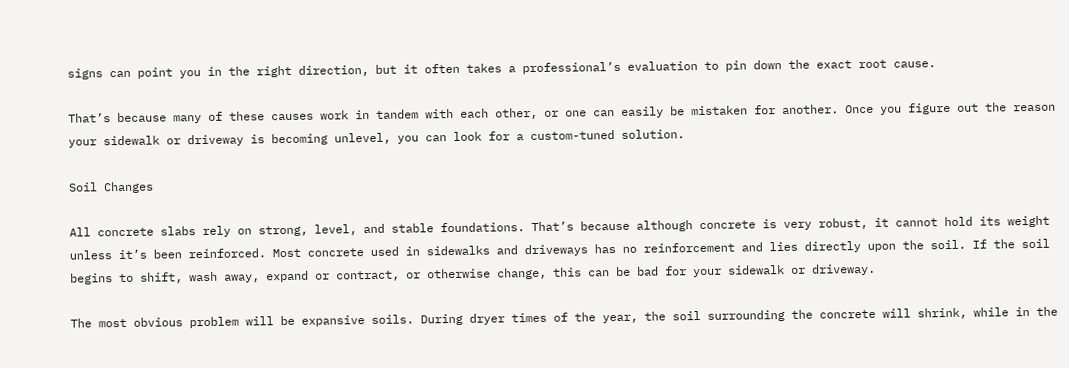signs can point you in the right direction, but it often takes a professional’s evaluation to pin down the exact root cause.

That’s because many of these causes work in tandem with each other, or one can easily be mistaken for another. Once you figure out the reason your sidewalk or driveway is becoming unlevel, you can look for a custom-tuned solution.

Soil Changes

All concrete slabs rely on strong, level, and stable foundations. That’s because although concrete is very robust, it cannot hold its weight unless it’s been reinforced. Most concrete used in sidewalks and driveways has no reinforcement and lies directly upon the soil. If the soil begins to shift, wash away, expand or contract, or otherwise change, this can be bad for your sidewalk or driveway.

The most obvious problem will be expansive soils. During dryer times of the year, the soil surrounding the concrete will shrink, while in the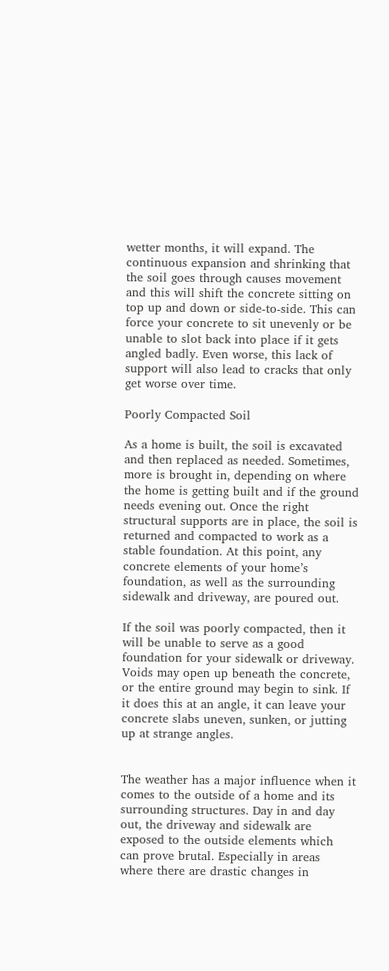wetter months, it will expand. The continuous expansion and shrinking that the soil goes through causes movement and this will shift the concrete sitting on top up and down or side-to-side. This can force your concrete to sit unevenly or be unable to slot back into place if it gets angled badly. Even worse, this lack of support will also lead to cracks that only get worse over time.

Poorly Compacted Soil

As a home is built, the soil is excavated and then replaced as needed. Sometimes, more is brought in, depending on where the home is getting built and if the ground needs evening out. Once the right structural supports are in place, the soil is returned and compacted to work as a stable foundation. At this point, any concrete elements of your home’s foundation, as well as the surrounding sidewalk and driveway, are poured out.

If the soil was poorly compacted, then it will be unable to serve as a good foundation for your sidewalk or driveway. Voids may open up beneath the concrete, or the entire ground may begin to sink. If it does this at an angle, it can leave your concrete slabs uneven, sunken, or jutting up at strange angles.


The weather has a major influence when it comes to the outside of a home and its surrounding structures. Day in and day out, the driveway and sidewalk are exposed to the outside elements which can prove brutal. Especially in areas where there are drastic changes in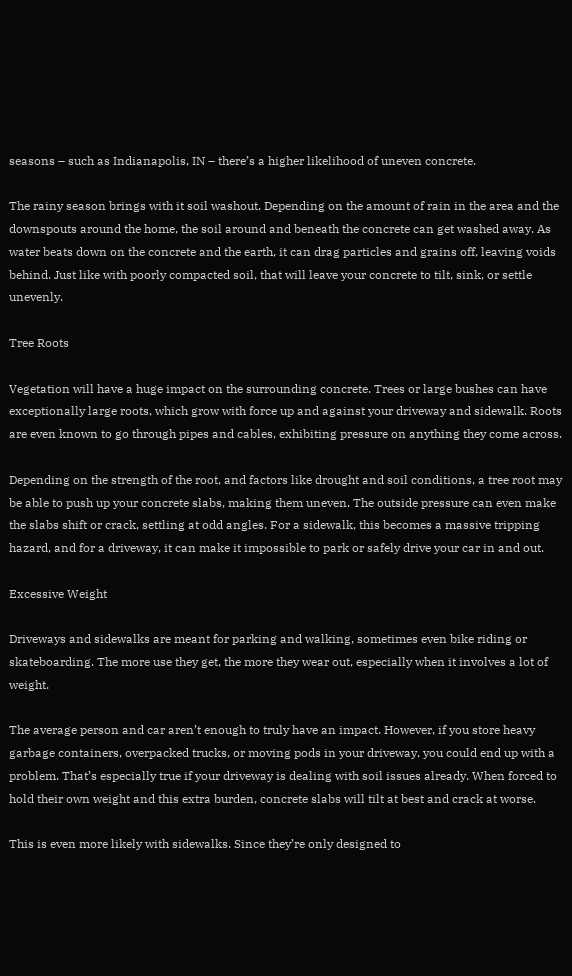seasons – such as Indianapolis, IN – there’s a higher likelihood of uneven concrete.

The rainy season brings with it soil washout. Depending on the amount of rain in the area and the downspouts around the home, the soil around and beneath the concrete can get washed away. As water beats down on the concrete and the earth, it can drag particles and grains off, leaving voids behind. Just like with poorly compacted soil, that will leave your concrete to tilt, sink, or settle unevenly.

Tree Roots

Vegetation will have a huge impact on the surrounding concrete. Trees or large bushes can have exceptionally large roots, which grow with force up and against your driveway and sidewalk. Roots are even known to go through pipes and cables, exhibiting pressure on anything they come across.

Depending on the strength of the root, and factors like drought and soil conditions, a tree root may be able to push up your concrete slabs, making them uneven. The outside pressure can even make the slabs shift or crack, settling at odd angles. For a sidewalk, this becomes a massive tripping hazard, and for a driveway, it can make it impossible to park or safely drive your car in and out.

Excessive Weight

Driveways and sidewalks are meant for parking and walking, sometimes even bike riding or skateboarding. The more use they get, the more they wear out, especially when it involves a lot of weight.

The average person and car aren’t enough to truly have an impact. However, if you store heavy garbage containers, overpacked trucks, or moving pods in your driveway, you could end up with a problem. That’s especially true if your driveway is dealing with soil issues already. When forced to hold their own weight and this extra burden, concrete slabs will tilt at best and crack at worse.

This is even more likely with sidewalks. Since they’re only designed to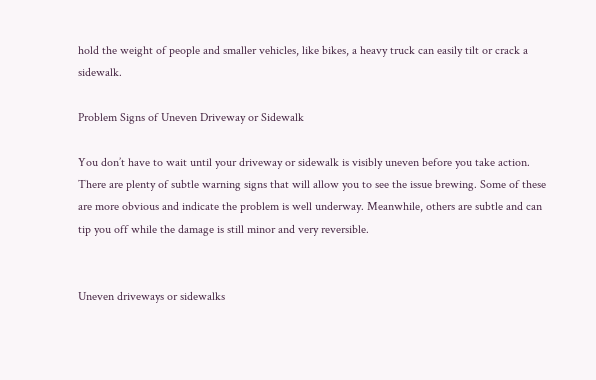hold the weight of people and smaller vehicles, like bikes, a heavy truck can easily tilt or crack a sidewalk.

Problem Signs of Uneven Driveway or Sidewalk

You don’t have to wait until your driveway or sidewalk is visibly uneven before you take action. There are plenty of subtle warning signs that will allow you to see the issue brewing. Some of these are more obvious and indicate the problem is well underway. Meanwhile, others are subtle and can tip you off while the damage is still minor and very reversible.


Uneven driveways or sidewalks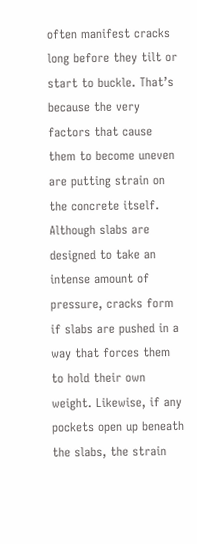often manifest cracks long before they tilt or start to buckle. That’s because the very factors that cause them to become uneven are putting strain on the concrete itself. Although slabs are designed to take an intense amount of pressure, cracks form if slabs are pushed in a way that forces them to hold their own weight. Likewise, if any pockets open up beneath the slabs, the strain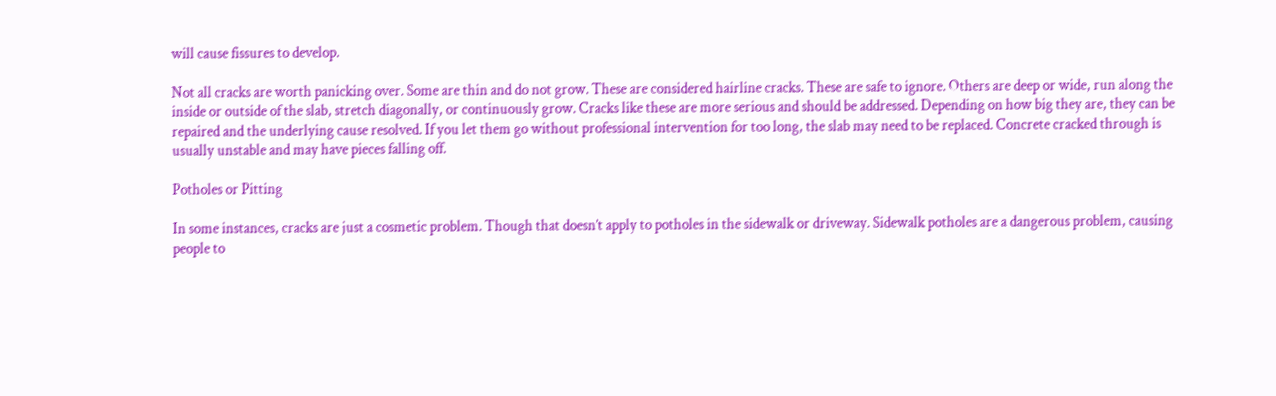will cause fissures to develop.

Not all cracks are worth panicking over. Some are thin and do not grow. These are considered hairline cracks. These are safe to ignore. Others are deep or wide, run along the inside or outside of the slab, stretch diagonally, or continuously grow. Cracks like these are more serious and should be addressed. Depending on how big they are, they can be repaired and the underlying cause resolved. If you let them go without professional intervention for too long, the slab may need to be replaced. Concrete cracked through is usually unstable and may have pieces falling off.

Potholes or Pitting

In some instances, cracks are just a cosmetic problem. Though that doesn’t apply to potholes in the sidewalk or driveway. Sidewalk potholes are a dangerous problem, causing people to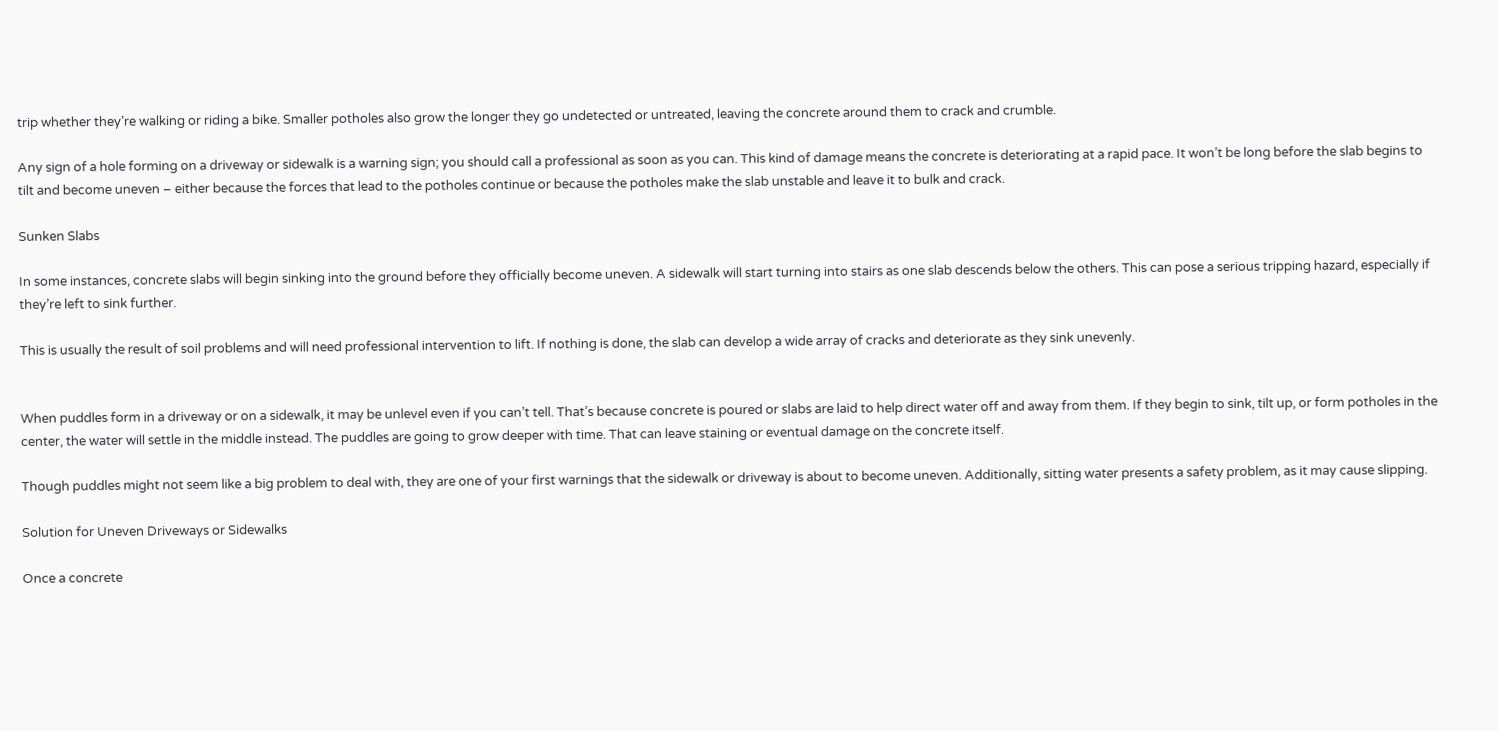trip whether they’re walking or riding a bike. Smaller potholes also grow the longer they go undetected or untreated, leaving the concrete around them to crack and crumble.

Any sign of a hole forming on a driveway or sidewalk is a warning sign; you should call a professional as soon as you can. This kind of damage means the concrete is deteriorating at a rapid pace. It won’t be long before the slab begins to tilt and become uneven – either because the forces that lead to the potholes continue or because the potholes make the slab unstable and leave it to bulk and crack.

Sunken Slabs

In some instances, concrete slabs will begin sinking into the ground before they officially become uneven. A sidewalk will start turning into stairs as one slab descends below the others. This can pose a serious tripping hazard, especially if they’re left to sink further.

This is usually the result of soil problems and will need professional intervention to lift. If nothing is done, the slab can develop a wide array of cracks and deteriorate as they sink unevenly.


When puddles form in a driveway or on a sidewalk, it may be unlevel even if you can’t tell. That’s because concrete is poured or slabs are laid to help direct water off and away from them. If they begin to sink, tilt up, or form potholes in the center, the water will settle in the middle instead. The puddles are going to grow deeper with time. That can leave staining or eventual damage on the concrete itself.

Though puddles might not seem like a big problem to deal with, they are one of your first warnings that the sidewalk or driveway is about to become uneven. Additionally, sitting water presents a safety problem, as it may cause slipping.

Solution for Uneven Driveways or Sidewalks

Once a concrete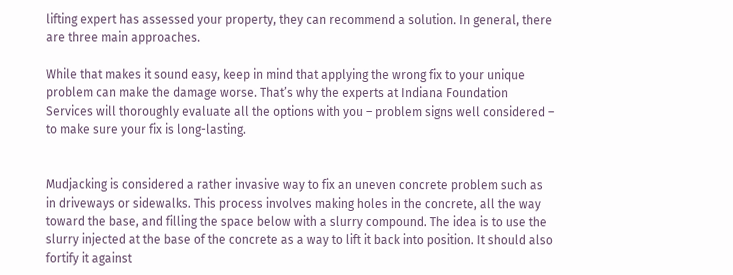lifting expert has assessed your property, they can recommend a solution. In general, there are three main approaches.

While that makes it sound easy, keep in mind that applying the wrong fix to your unique problem can make the damage worse. That’s why the experts at Indiana Foundation Services will thoroughly evaluate all the options with you – problem signs well considered – to make sure your fix is long-lasting.


Mudjacking is considered a rather invasive way to fix an uneven concrete problem such as in driveways or sidewalks. This process involves making holes in the concrete, all the way toward the base, and filling the space below with a slurry compound. The idea is to use the slurry injected at the base of the concrete as a way to lift it back into position. It should also fortify it against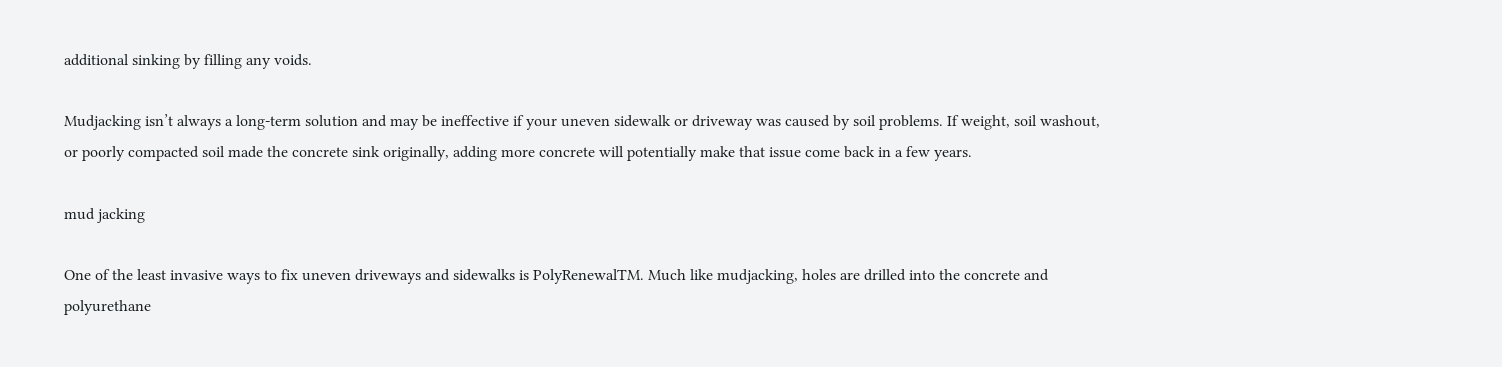additional sinking by filling any voids.

Mudjacking isn’t always a long-term solution and may be ineffective if your uneven sidewalk or driveway was caused by soil problems. If weight, soil washout, or poorly compacted soil made the concrete sink originally, adding more concrete will potentially make that issue come back in a few years.

mud jacking

One of the least invasive ways to fix uneven driveways and sidewalks is PolyRenewalTM. Much like mudjacking, holes are drilled into the concrete and polyurethane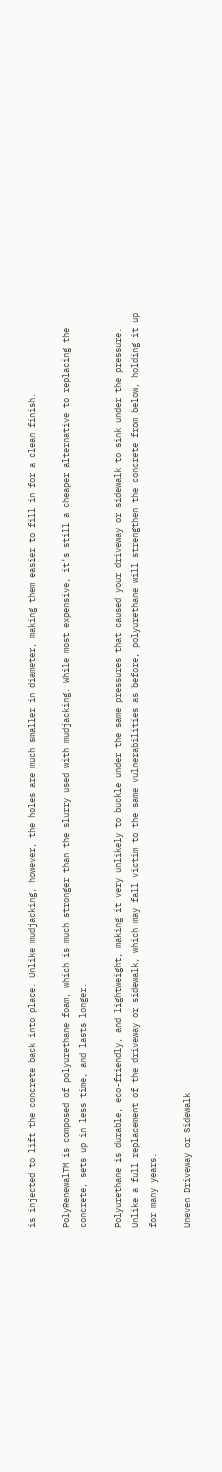is injected to lift the concrete back into place. Unlike mudjacking, however, the holes are much smaller in diameter, making them easier to fill in for a clean finish.

PolyRenewalTM is composed of polyurethane foam, which is much stronger than the slurry used with mudjacking. While most expensive, it’s still a cheaper alternative to replacing the concrete, sets up in less time, and lasts longer.

Polyurethane is durable, eco-friendly, and lightweight, making it very unlikely to buckle under the same pressures that caused your driveway or sidewalk to sink under the pressure. Unlike a full replacement of the driveway or sidewalk, which may fall victim to the same vulnerabilities as before, polyurethane will strengthen the concrete from below, holding it up for many years.

Uneven Driveway or Sidewalk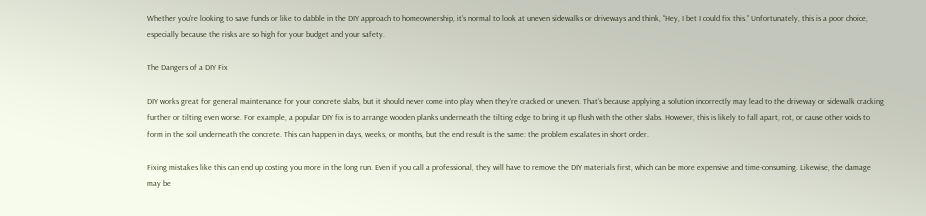Whether you’re looking to save funds or like to dabble in the DIY approach to homeownership, it’s normal to look at uneven sidewalks or driveways and think, “Hey, I bet I could fix this.” Unfortunately, this is a poor choice, especially because the risks are so high for your budget and your safety.

The Dangers of a DIY Fix

DIY works great for general maintenance for your concrete slabs, but it should never come into play when they’re cracked or uneven. That’s because applying a solution incorrectly may lead to the driveway or sidewalk cracking further or tilting even worse. For example, a popular DIY fix is to arrange wooden planks underneath the tilting edge to bring it up flush with the other slabs. However, this is likely to fall apart, rot, or cause other voids to form in the soil underneath the concrete. This can happen in days, weeks, or months, but the end result is the same: the problem escalates in short order.

Fixing mistakes like this can end up costing you more in the long run. Even if you call a professional, they will have to remove the DIY materials first, which can be more expensive and time-consuming. Likewise, the damage may be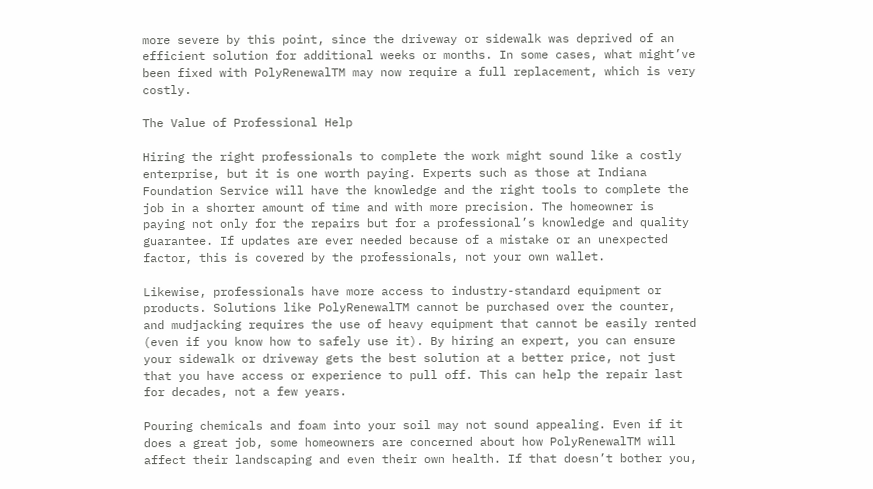more severe by this point, since the driveway or sidewalk was deprived of an efficient solution for additional weeks or months. In some cases, what might’ve been fixed with PolyRenewalTM may now require a full replacement, which is very costly.

The Value of Professional Help

Hiring the right professionals to complete the work might sound like a costly enterprise, but it is one worth paying. Experts such as those at Indiana Foundation Service will have the knowledge and the right tools to complete the job in a shorter amount of time and with more precision. The homeowner is paying not only for the repairs but for a professional’s knowledge and quality guarantee. If updates are ever needed because of a mistake or an unexpected factor, this is covered by the professionals, not your own wallet.

Likewise, professionals have more access to industry-standard equipment or products. Solutions like PolyRenewalTM cannot be purchased over the counter, and mudjacking requires the use of heavy equipment that cannot be easily rented (even if you know how to safely use it). By hiring an expert, you can ensure your sidewalk or driveway gets the best solution at a better price, not just that you have access or experience to pull off. This can help the repair last for decades, not a few years.

Pouring chemicals and foam into your soil may not sound appealing. Even if it does a great job, some homeowners are concerned about how PolyRenewalTM will affect their landscaping and even their own health. If that doesn’t bother you,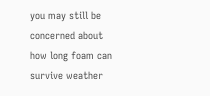you may still be concerned about how long foam can survive weather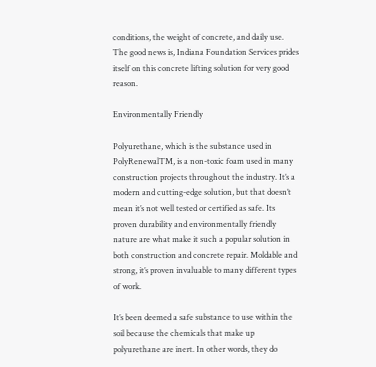conditions, the weight of concrete, and daily use. The good news is, Indiana Foundation Services prides itself on this concrete lifting solution for very good reason.

Environmentally Friendly

Polyurethane, which is the substance used in PolyRenewalTM, is a non-toxic foam used in many construction projects throughout the industry. It’s a modern and cutting-edge solution, but that doesn’t mean it’s not well tested or certified as safe. Its proven durability and environmentally friendly nature are what make it such a popular solution in both construction and concrete repair. Moldable and strong, it’s proven invaluable to many different types of work.

It’s been deemed a safe substance to use within the soil because the chemicals that make up polyurethane are inert. In other words, they do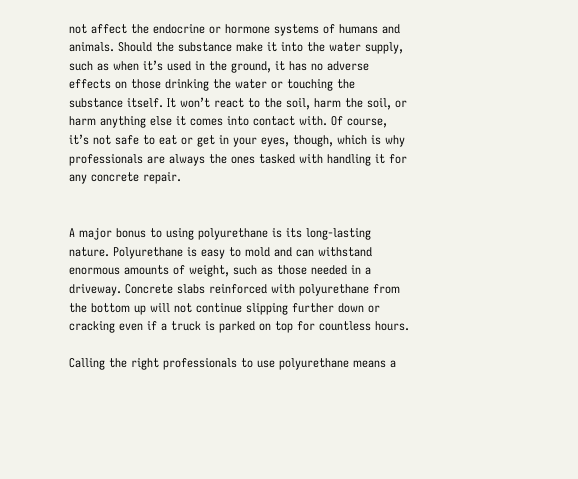not affect the endocrine or hormone systems of humans and animals. Should the substance make it into the water supply, such as when it’s used in the ground, it has no adverse effects on those drinking the water or touching the substance itself. It won’t react to the soil, harm the soil, or harm anything else it comes into contact with. Of course, it’s not safe to eat or get in your eyes, though, which is why professionals are always the ones tasked with handling it for any concrete repair.


A major bonus to using polyurethane is its long-lasting nature. Polyurethane is easy to mold and can withstand enormous amounts of weight, such as those needed in a driveway. Concrete slabs reinforced with polyurethane from the bottom up will not continue slipping further down or cracking even if a truck is parked on top for countless hours.

Calling the right professionals to use polyurethane means a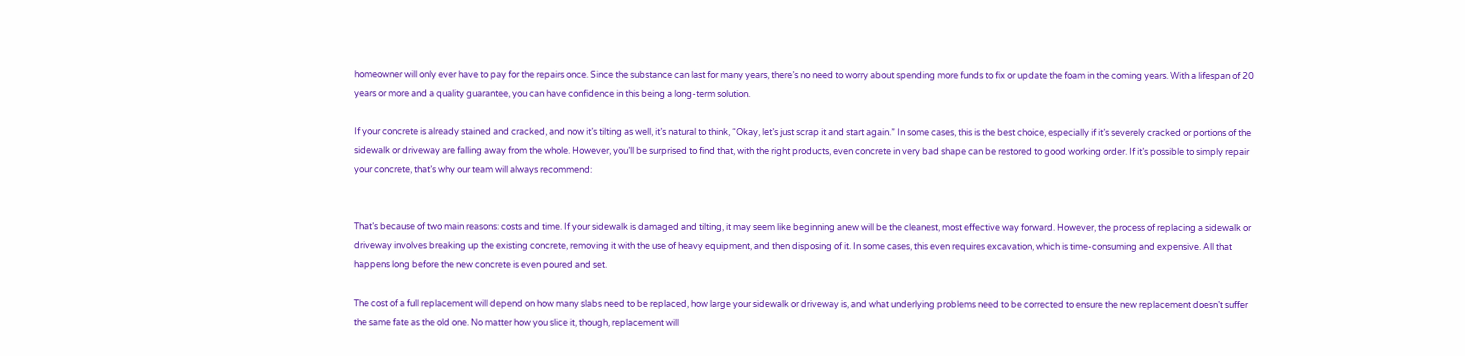homeowner will only ever have to pay for the repairs once. Since the substance can last for many years, there’s no need to worry about spending more funds to fix or update the foam in the coming years. With a lifespan of 20 years or more and a quality guarantee, you can have confidence in this being a long-term solution.

If your concrete is already stained and cracked, and now it’s tilting as well, it’s natural to think, “Okay, let’s just scrap it and start again.” In some cases, this is the best choice, especially if it’s severely cracked or portions of the sidewalk or driveway are falling away from the whole. However, you’ll be surprised to find that, with the right products, even concrete in very bad shape can be restored to good working order. If it’s possible to simply repair your concrete, that’s why our team will always recommend:


That’s because of two main reasons: costs and time. If your sidewalk is damaged and tilting, it may seem like beginning anew will be the cleanest, most effective way forward. However, the process of replacing a sidewalk or driveway involves breaking up the existing concrete, removing it with the use of heavy equipment, and then disposing of it. In some cases, this even requires excavation, which is time-consuming and expensive. All that happens long before the new concrete is even poured and set.

The cost of a full replacement will depend on how many slabs need to be replaced, how large your sidewalk or driveway is, and what underlying problems need to be corrected to ensure the new replacement doesn’t suffer the same fate as the old one. No matter how you slice it, though, replacement will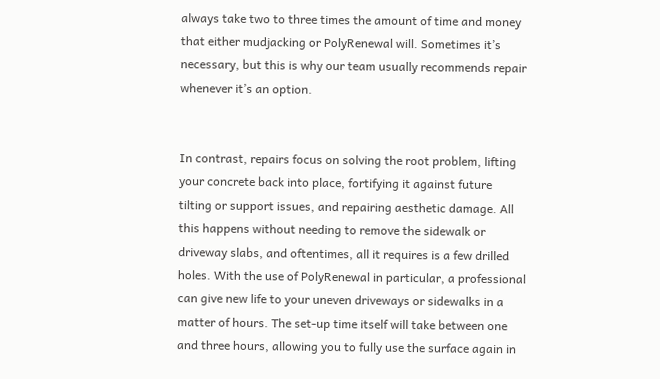always take two to three times the amount of time and money that either mudjacking or PolyRenewal will. Sometimes it’s necessary, but this is why our team usually recommends repair whenever it’s an option.


In contrast, repairs focus on solving the root problem, lifting your concrete back into place, fortifying it against future tilting or support issues, and repairing aesthetic damage. All this happens without needing to remove the sidewalk or driveway slabs, and oftentimes, all it requires is a few drilled holes. With the use of PolyRenewal in particular, a professional can give new life to your uneven driveways or sidewalks in a matter of hours. The set-up time itself will take between one and three hours, allowing you to fully use the surface again in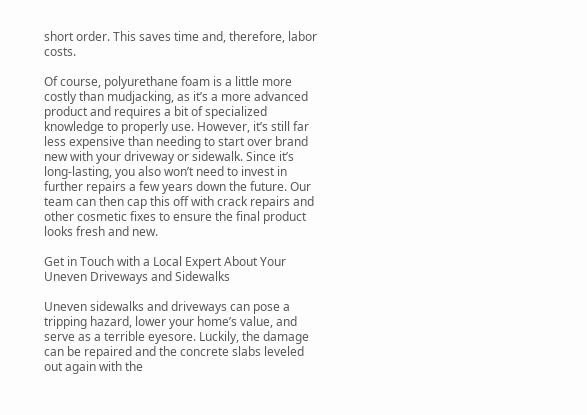short order. This saves time and, therefore, labor costs.

Of course, polyurethane foam is a little more costly than mudjacking, as it’s a more advanced product and requires a bit of specialized knowledge to properly use. However, it’s still far less expensive than needing to start over brand new with your driveway or sidewalk. Since it’s long-lasting, you also won’t need to invest in further repairs a few years down the future. Our team can then cap this off with crack repairs and other cosmetic fixes to ensure the final product looks fresh and new.

Get in Touch with a Local Expert About Your Uneven Driveways and Sidewalks

Uneven sidewalks and driveways can pose a tripping hazard, lower your home’s value, and serve as a terrible eyesore. Luckily, the damage can be repaired and the concrete slabs leveled out again with the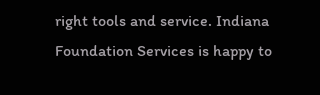right tools and service. Indiana Foundation Services is happy to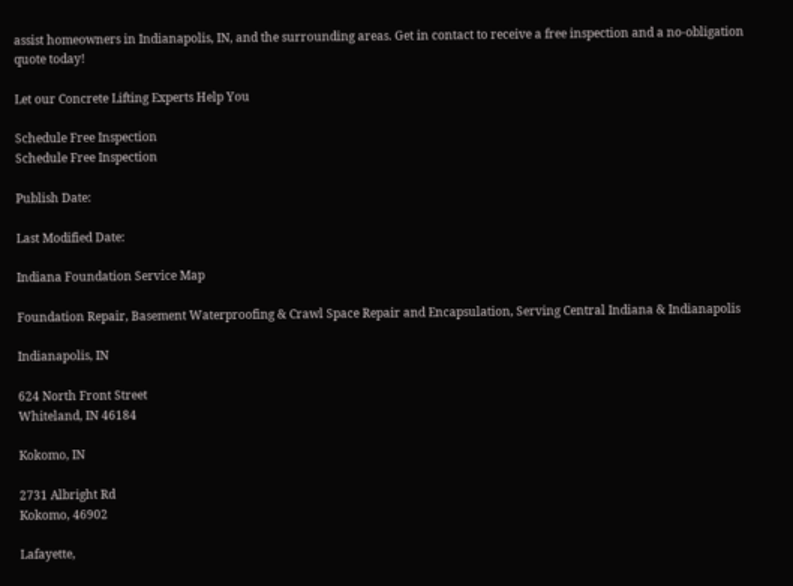assist homeowners in Indianapolis, IN, and the surrounding areas. Get in contact to receive a free inspection and a no-obligation quote today!

Let our Concrete Lifting Experts Help You

Schedule Free Inspection
Schedule Free Inspection

Publish Date:

Last Modified Date:

Indiana Foundation Service Map

Foundation Repair, Basement Waterproofing & Crawl Space Repair and Encapsulation, Serving Central Indiana & Indianapolis

Indianapolis, IN

624 North Front Street
Whiteland, IN 46184

Kokomo, IN

2731 Albright Rd
Kokomo, 46902

Lafayette,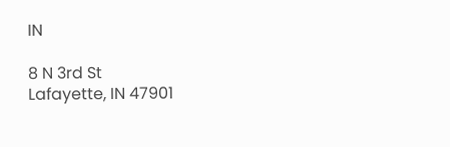IN

8 N 3rd St
Lafayette, IN 47901